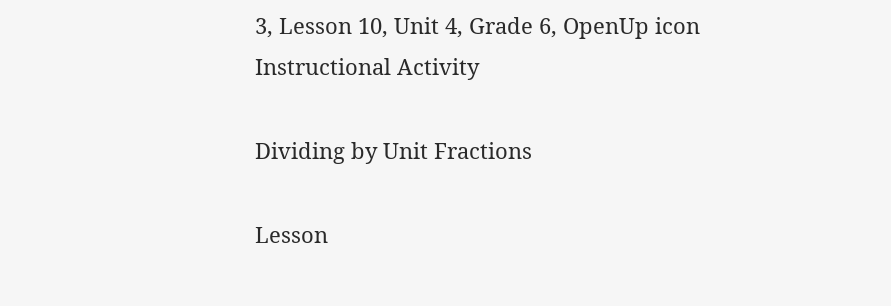3, Lesson 10, Unit 4, Grade 6, OpenUp icon
Instructional Activity

Dividing by Unit Fractions

Lesson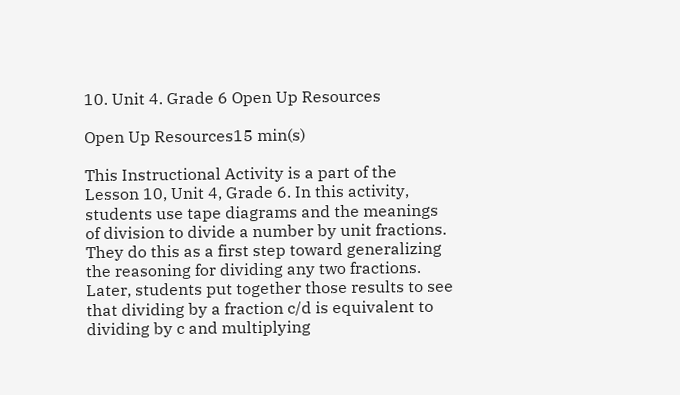10. Unit 4. Grade 6 Open Up Resources

Open Up Resources15 min(s)

This Instructional Activity is a part of the Lesson 10, Unit 4, Grade 6. In this activity, students use tape diagrams and the meanings of division to divide a number by unit fractions. They do this as a first step toward generalizing the reasoning for dividing any two fractions. Later, students put together those results to see that dividing by a fraction c/d is equivalent to dividing by c and multiplying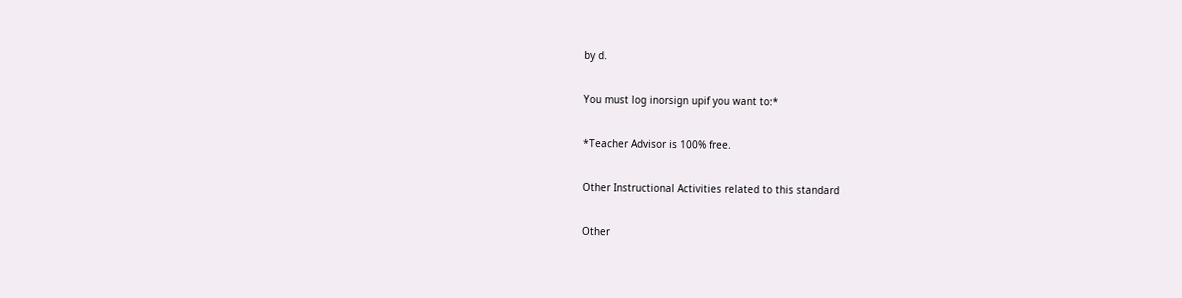by d.

You must log inorsign upif you want to:*

*Teacher Advisor is 100% free.

Other Instructional Activities related to this standard

Other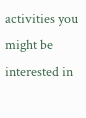activities you might be interested in